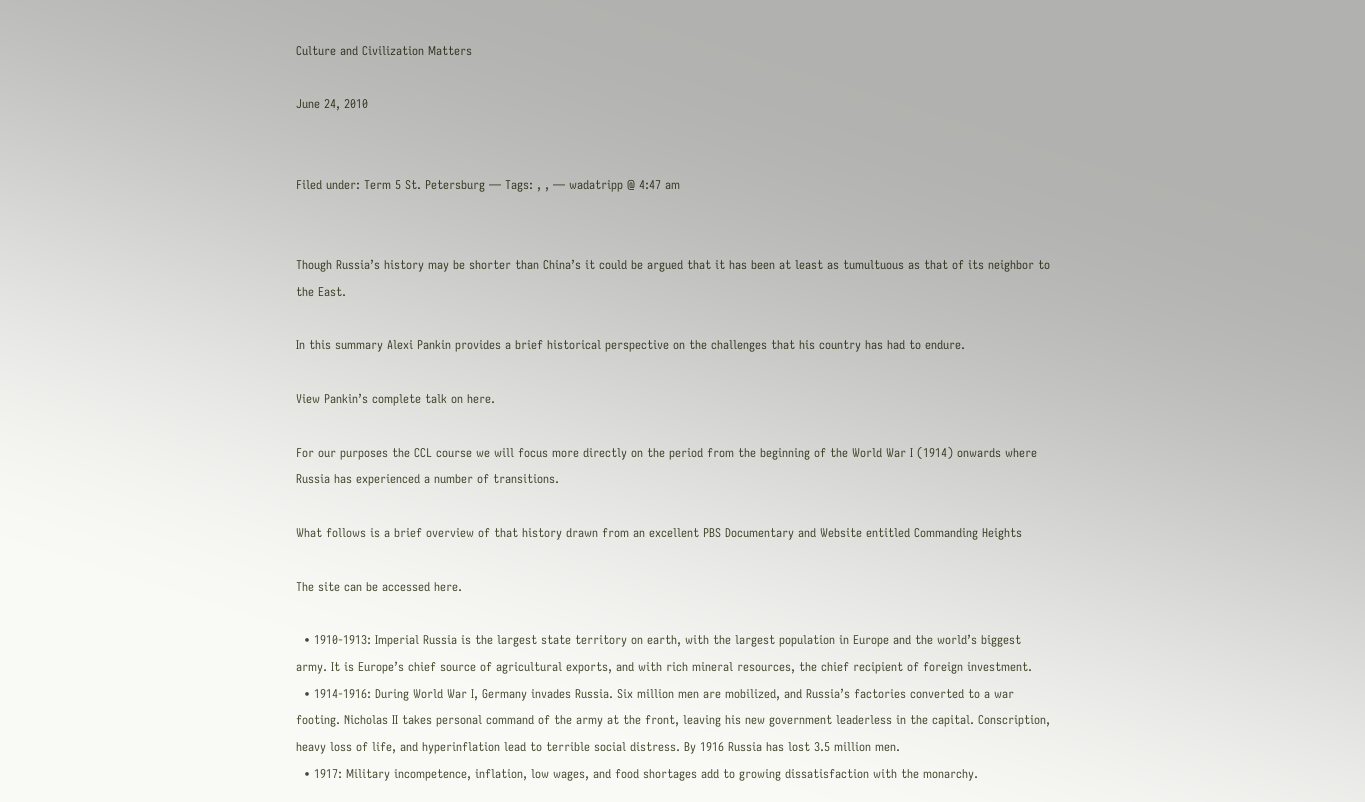Culture and Civilization Matters

June 24, 2010


Filed under: Term 5 St. Petersburg — Tags: , , — wadatripp @ 4:47 am


Though Russia’s history may be shorter than China’s it could be argued that it has been at least as tumultuous as that of its neighbor to the East.

In this summary Alexi Pankin provides a brief historical perspective on the challenges that his country has had to endure.

View Pankin’s complete talk on here.

For our purposes the CCL course we will focus more directly on the period from the beginning of the World War I (1914) onwards where Russia has experienced a number of transitions.

What follows is a brief overview of that history drawn from an excellent PBS Documentary and Website entitled Commanding Heights

The site can be accessed here.

  • 1910-1913: Imperial Russia is the largest state territory on earth, with the largest population in Europe and the world’s biggest army. It is Europe’s chief source of agricultural exports, and with rich mineral resources, the chief recipient of foreign investment.
  • 1914-1916: During World War I, Germany invades Russia. Six million men are mobilized, and Russia’s factories converted to a war footing. Nicholas II takes personal command of the army at the front, leaving his new government leaderless in the capital. Conscription, heavy loss of life, and hyperinflation lead to terrible social distress. By 1916 Russia has lost 3.5 million men.
  • 1917: Military incompetence, inflation, low wages, and food shortages add to growing dissatisfaction with the monarchy.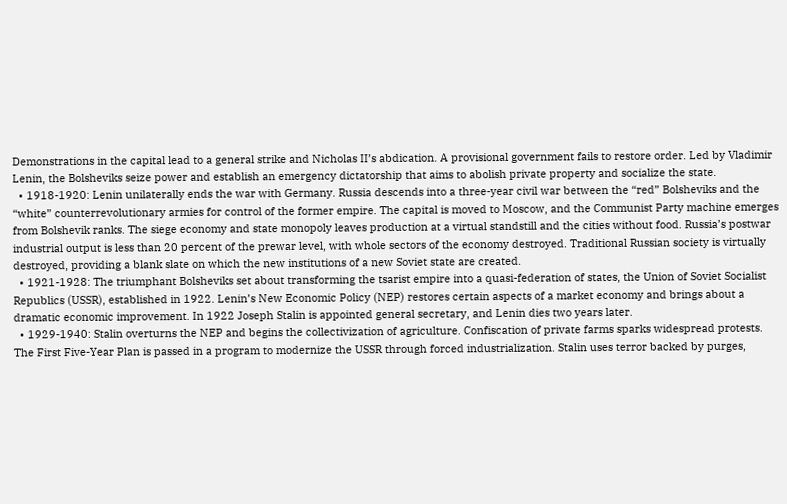Demonstrations in the capital lead to a general strike and Nicholas II’s abdication. A provisional government fails to restore order. Led by Vladimir Lenin, the Bolsheviks seize power and establish an emergency dictatorship that aims to abolish private property and socialize the state.
  • 1918-1920: Lenin unilaterally ends the war with Germany. Russia descends into a three-year civil war between the “red” Bolsheviks and the “white” counterrevolutionary armies for control of the former empire. The capital is moved to Moscow, and the Communist Party machine emerges from Bolshevik ranks. The siege economy and state monopoly leaves production at a virtual standstill and the cities without food. Russia’s postwar industrial output is less than 20 percent of the prewar level, with whole sectors of the economy destroyed. Traditional Russian society is virtually destroyed, providing a blank slate on which the new institutions of a new Soviet state are created.
  • 1921-1928: The triumphant Bolsheviks set about transforming the tsarist empire into a quasi-federation of states, the Union of Soviet Socialist Republics (USSR), established in 1922. Lenin’s New Economic Policy (NEP) restores certain aspects of a market economy and brings about a dramatic economic improvement. In 1922 Joseph Stalin is appointed general secretary, and Lenin dies two years later.
  • 1929-1940: Stalin overturns the NEP and begins the collectivization of agriculture. Confiscation of private farms sparks widespread protests. The First Five-Year Plan is passed in a program to modernize the USSR through forced industrialization. Stalin uses terror backed by purges,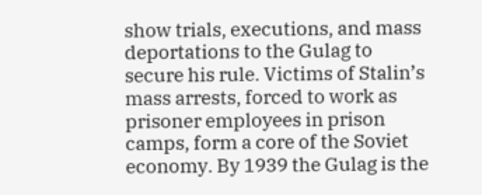show trials, executions, and mass deportations to the Gulag to secure his rule. Victims of Stalin’s mass arrests, forced to work as prisoner employees in prison camps, form a core of the Soviet economy. By 1939 the Gulag is the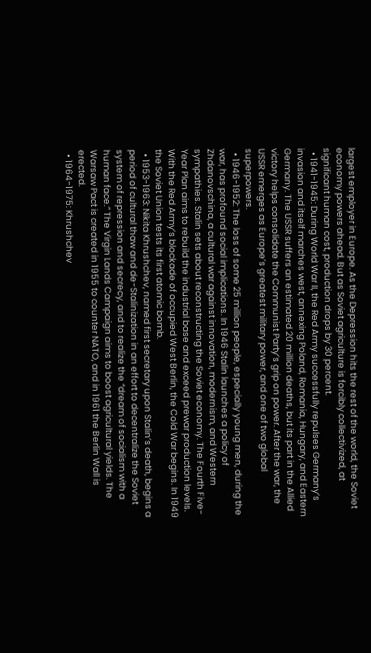largest employer in Europe. As the Depression hits the rest of the world, the Soviet economy powers ahead. But as Soviet agriculture is forcibly collectivized, at significant human cost, production drops by 30 percent.
  • 1941-1945: During World War II, the Red Army successfully repulses Germany’s invasion and itself marches west, annexing Poland, Romania, Hungary, and Eastern Germany. The USSR suffers an estimated 20 million deaths, but its part in the Allied victory helps consolidate the Communist Party’s grip on power. After the war, the USSR emerges as Europe’s greatest military power, and one of two global superpowers.
  • 1946-1952: The loss of some 25 million people, especially young men, during the war, has profound social implications. In 1946 Stalin launches a policy of Zhdanovschina, a cultural war against innovation, modernism, and Western sympathies. Stalin sets about reconstructing the Soviet economy. The Fourth Five-Year Plan aims to rebuild the industrial base and exceed prewar production levels. With the Red Army’s blockade of occupied West Berlin, the Cold War begins. In 1949 the Soviet Union tests its first atomic bomb.
  • 1953-1963: Nikita Khrushchev, named first secretary upon Stalin’s death, begins a period of cultural thaw and de-Stalinization in an effort to decentralize the Soviet system of repression and secrecy, and to realize the “dream of socialism with a human face.” The Virgin Lands Campaign aims to boost agricultural yields. The Warsaw Pact is created in 1955 to counter NATO, and in 1961 the Berlin Wall is erected.
  • 1964-1975: Khrushchev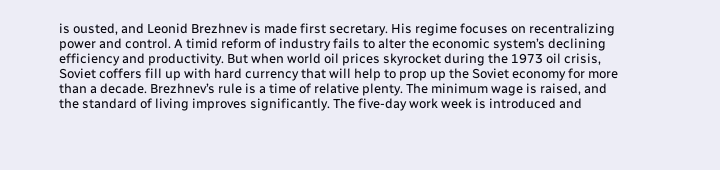is ousted, and Leonid Brezhnev is made first secretary. His regime focuses on recentralizing power and control. A timid reform of industry fails to alter the economic system’s declining efficiency and productivity. But when world oil prices skyrocket during the 1973 oil crisis, Soviet coffers fill up with hard currency that will help to prop up the Soviet economy for more than a decade. Brezhnev’s rule is a time of relative plenty. The minimum wage is raised, and the standard of living improves significantly. The five-day work week is introduced and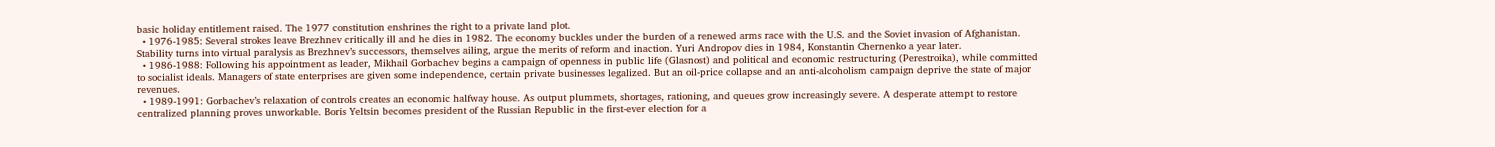basic holiday entitlement raised. The 1977 constitution enshrines the right to a private land plot.
  • 1976-1985: Several strokes leave Brezhnev critically ill and he dies in 1982. The economy buckles under the burden of a renewed arms race with the U.S. and the Soviet invasion of Afghanistan. Stability turns into virtual paralysis as Brezhnev’s successors, themselves ailing, argue the merits of reform and inaction. Yuri Andropov dies in 1984, Konstantin Chernenko a year later.
  • 1986-1988: Following his appointment as leader, Mikhail Gorbachev begins a campaign of openness in public life (Glasnost) and political and economic restructuring (Perestroika), while committed to socialist ideals. Managers of state enterprises are given some independence, certain private businesses legalized. But an oil-price collapse and an anti-alcoholism campaign deprive the state of major revenues.
  • 1989-1991: Gorbachev’s relaxation of controls creates an economic halfway house. As output plummets, shortages, rationing, and queues grow increasingly severe. A desperate attempt to restore centralized planning proves unworkable. Boris Yeltsin becomes president of the Russian Republic in the first-ever election for a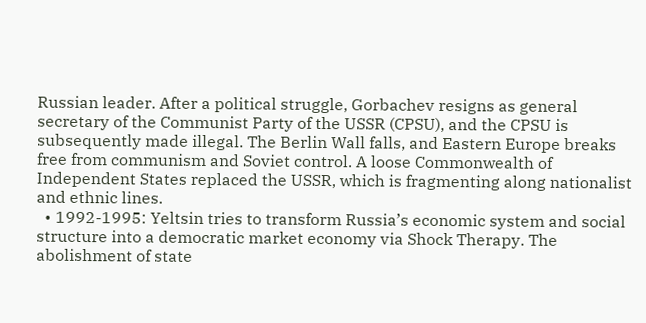Russian leader. After a political struggle, Gorbachev resigns as general secretary of the Communist Party of the USSR (CPSU), and the CPSU is subsequently made illegal. The Berlin Wall falls, and Eastern Europe breaks free from communism and Soviet control. A loose Commonwealth of Independent States replaced the USSR, which is fragmenting along nationalist and ethnic lines.
  • 1992-1995: Yeltsin tries to transform Russia’s economic system and social structure into a democratic market economy via Shock Therapy. The abolishment of state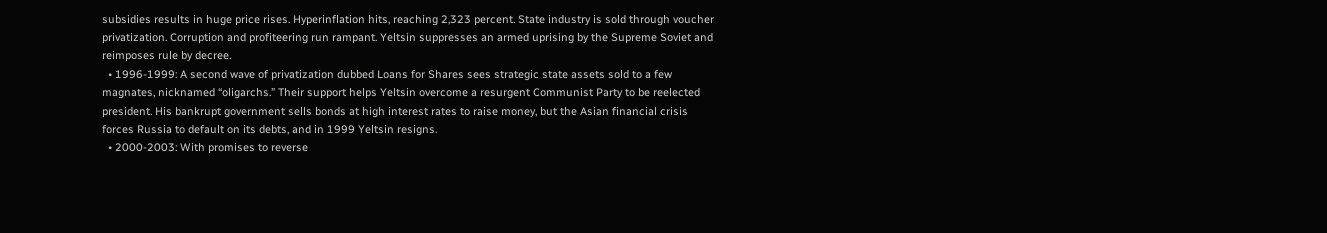subsidies results in huge price rises. Hyperinflation hits, reaching 2,323 percent. State industry is sold through voucher privatization. Corruption and profiteering run rampant. Yeltsin suppresses an armed uprising by the Supreme Soviet and reimposes rule by decree.
  • 1996-1999: A second wave of privatization dubbed Loans for Shares sees strategic state assets sold to a few magnates, nicknamed “oligarchs.” Their support helps Yeltsin overcome a resurgent Communist Party to be reelected president. His bankrupt government sells bonds at high interest rates to raise money, but the Asian financial crisis forces Russia to default on its debts, and in 1999 Yeltsin resigns.
  • 2000-2003: With promises to reverse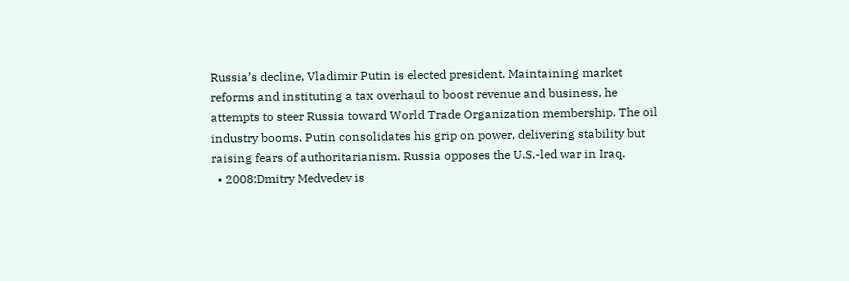Russia’s decline, Vladimir Putin is elected president. Maintaining market reforms and instituting a tax overhaul to boost revenue and business, he attempts to steer Russia toward World Trade Organization membership. The oil industry booms. Putin consolidates his grip on power, delivering stability but raising fears of authoritarianism. Russia opposes the U.S.-led war in Iraq.
  • 2008:Dmitry Medvedev is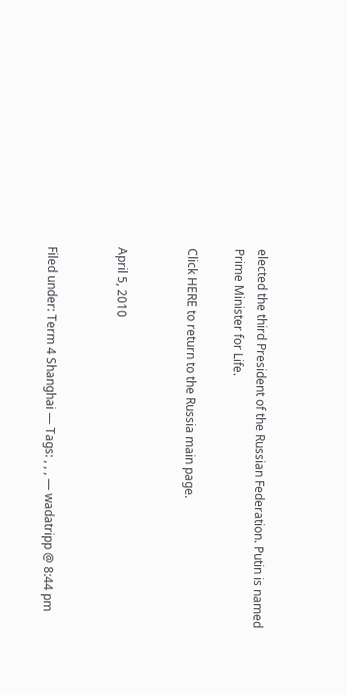elected the third President of the Russian Federation. Putin is named Prime Minister for Life.

Click HERE to return to the Russia main page.


April 5, 2010


Filed under: Term 4 Shanghai — Tags: , , , — wadatripp @ 8:44 pm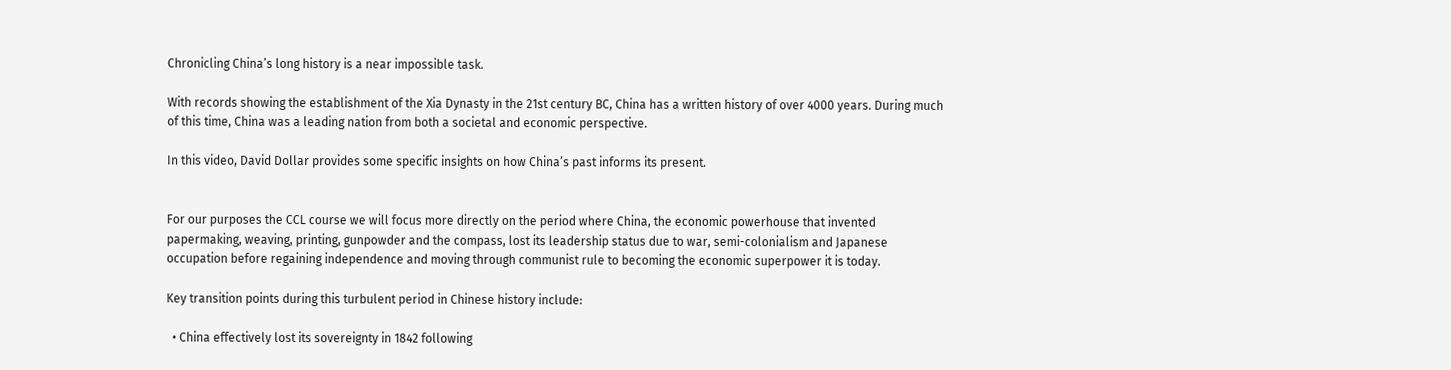Chronicling China’s long history is a near impossible task.

With records showing the establishment of the Xia Dynasty in the 21st century BC, China has a written history of over 4000 years. During much of this time, China was a leading nation from both a societal and economic perspective.

In this video, David Dollar provides some specific insights on how China’s past informs its present.


For our purposes the CCL course we will focus more directly on the period where China, the economic powerhouse that invented papermaking, weaving, printing, gunpowder and the compass, lost its leadership status due to war, semi-colonialism and Japanese occupation before regaining independence and moving through communist rule to becoming the economic superpower it is today.

Key transition points during this turbulent period in Chinese history include:

  • China effectively lost its sovereignty in 1842 following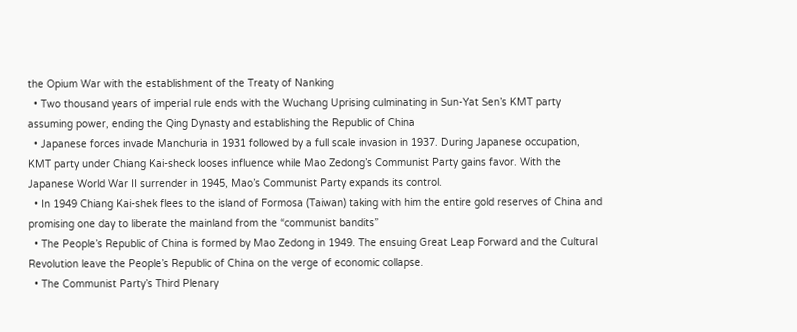the Opium War with the establishment of the Treaty of Nanking
  • Two thousand years of imperial rule ends with the Wuchang Uprising culminating in Sun-Yat Sen’s KMT party assuming power, ending the Qing Dynasty and establishing the Republic of China
  • Japanese forces invade Manchuria in 1931 followed by a full scale invasion in 1937. During Japanese occupation, KMT party under Chiang Kai-sheck looses influence while Mao Zedong’s Communist Party gains favor. With the Japanese World War II surrender in 1945, Mao’s Communist Party expands its control.
  • In 1949 Chiang Kai-shek flees to the island of Formosa (Taiwan) taking with him the entire gold reserves of China and promising one day to liberate the mainland from the “communist bandits”
  • The People’s Republic of China is formed by Mao Zedong in 1949. The ensuing Great Leap Forward and the Cultural Revolution leave the People’s Republic of China on the verge of economic collapse.
  • The Communist Party’s Third Plenary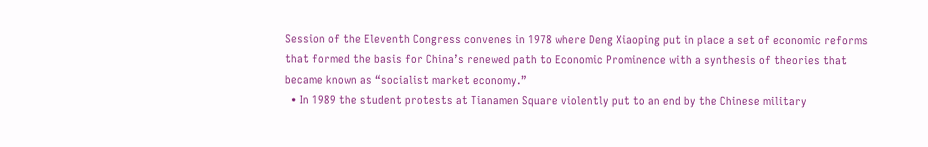Session of the Eleventh Congress convenes in 1978 where Deng Xiaoping put in place a set of economic reforms that formed the basis for China’s renewed path to Economic Prominence with a synthesis of theories that became known as “socialist market economy.”
  • In 1989 the student protests at Tianamen Square violently put to an end by the Chinese military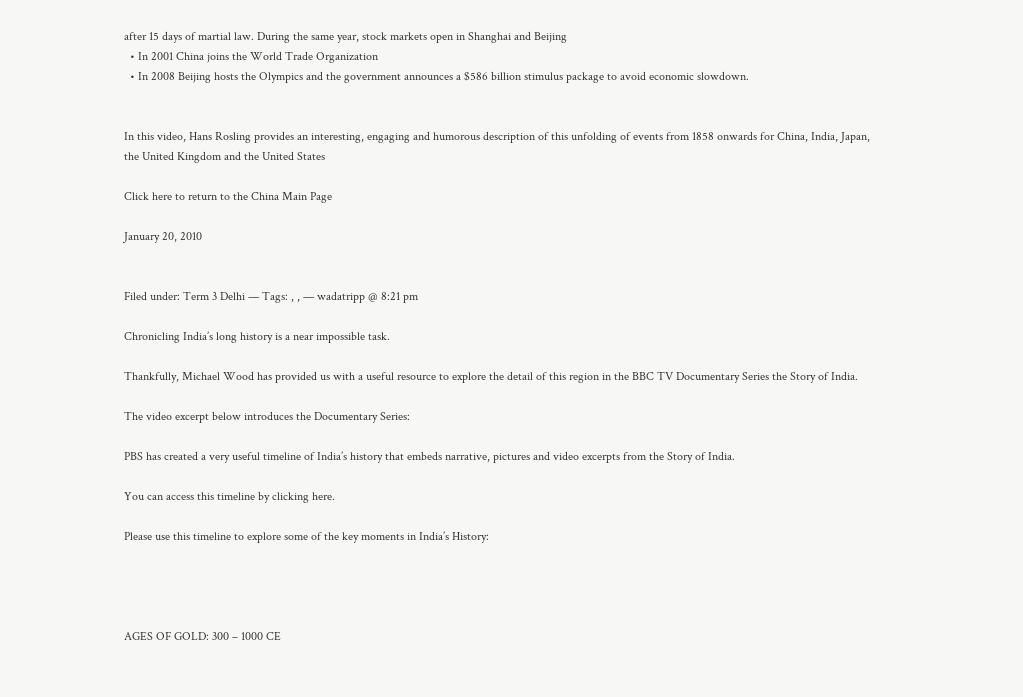after 15 days of martial law. During the same year, stock markets open in Shanghai and Beijing
  • In 2001 China joins the World Trade Organization
  • In 2008 Beijing hosts the Olympics and the government announces a $586 billion stimulus package to avoid economic slowdown.


In this video, Hans Rosling provides an interesting, engaging and humorous description of this unfolding of events from 1858 onwards for China, India, Japan, the United Kingdom and the United States

Click here to return to the China Main Page

January 20, 2010


Filed under: Term 3 Delhi — Tags: , , — wadatripp @ 8:21 pm

Chronicling India’s long history is a near impossible task.

Thankfully, Michael Wood has provided us with a useful resource to explore the detail of this region in the BBC TV Documentary Series the Story of India.

The video excerpt below introduces the Documentary Series:

PBS has created a very useful timeline of India’s history that embeds narrative, pictures and video excerpts from the Story of India.

You can access this timeline by clicking here.

Please use this timeline to explore some of the key moments in India’s History:




AGES OF GOLD: 300 – 1000 CE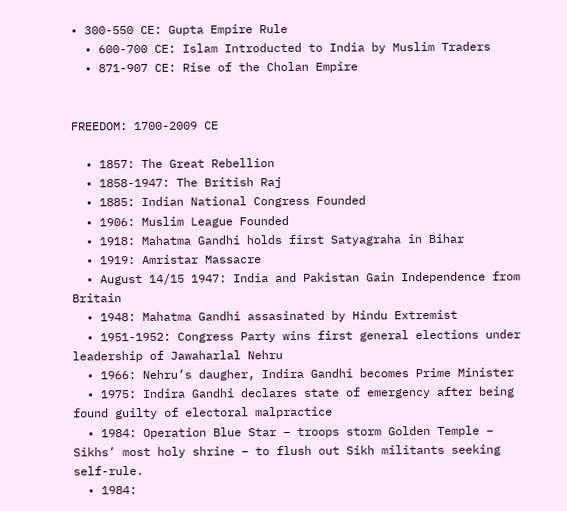• 300-550 CE: Gupta Empire Rule
  • 600-700 CE: Islam Introducted to India by Muslim Traders
  • 871-907 CE: Rise of the Cholan Empire


FREEDOM: 1700-2009 CE

  • 1857: The Great Rebellion
  • 1858-1947: The British Raj
  • 1885: Indian National Congress Founded
  • 1906: Muslim League Founded
  • 1918: Mahatma Gandhi holds first Satyagraha in Bihar
  • 1919: Amristar Massacre
  • August 14/15 1947: India and Pakistan Gain Independence from Britain
  • 1948: Mahatma Gandhi assasinated by Hindu Extremist
  • 1951-1952: Congress Party wins first general elections under leadership of Jawaharlal Nehru
  • 1966: Nehru’s daugher, Indira Gandhi becomes Prime Minister
  • 1975: Indira Gandhi declares state of emergency after being found guilty of electoral malpractice
  • 1984: Operation Blue Star – troops storm Golden Temple – Sikhs’ most holy shrine – to flush out Sikh militants seeking self-rule.
  • 1984: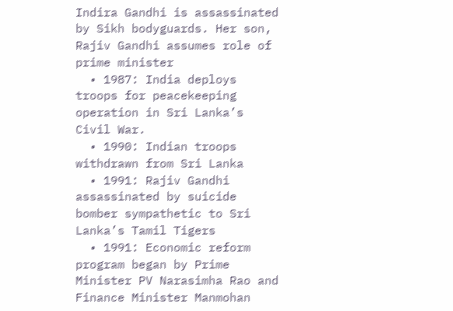Indira Gandhi is assassinated by Sikh bodyguards. Her son, Rajiv Gandhi assumes role of prime minister
  • 1987: India deploys troops for peacekeeping operation in Sri Lanka’s Civil War.
  • 1990: Indian troops withdrawn from Sri Lanka
  • 1991: Rajiv Gandhi assassinated by suicide bomber sympathetic to Sri Lanka’s Tamil Tigers
  • 1991: Economic reform program began by Prime Minister PV Narasimha Rao and Finance Minister Manmohan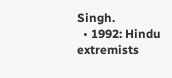Singh.
  • 1992: Hindu extremists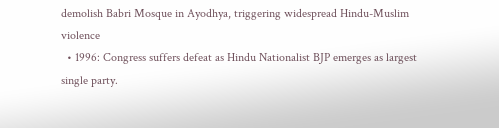demolish Babri Mosque in Ayodhya, triggering widespread Hindu-Muslim violence
  • 1996: Congress suffers defeat as Hindu Nationalist BJP emerges as largest single party.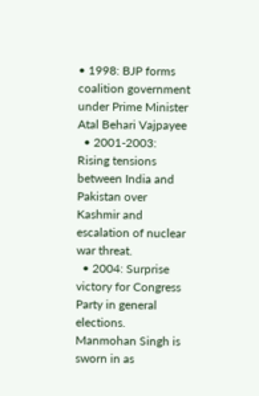• 1998: BJP forms coalition government under Prime Minister Atal Behari Vajpayee
  • 2001-2003: Rising tensions between India and Pakistan over Kashmir and escalation of nuclear war threat.
  • 2004: Surprise victory for Congress Party in general elections. Manmohan Singh is sworn in as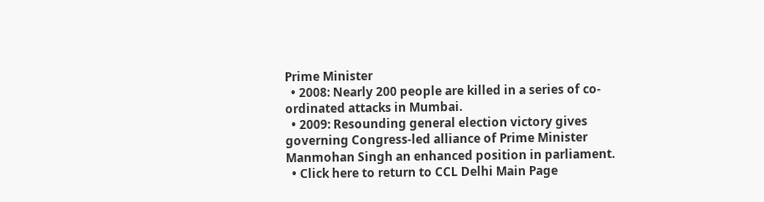Prime Minister
  • 2008: Nearly 200 people are killed in a series of co-ordinated attacks in Mumbai.
  • 2009: Resounding general election victory gives governing Congress-led alliance of Prime Minister Manmohan Singh an enhanced position in parliament.
  • Click here to return to CCL Delhi Main Page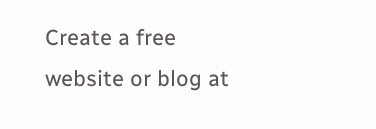Create a free website or blog at